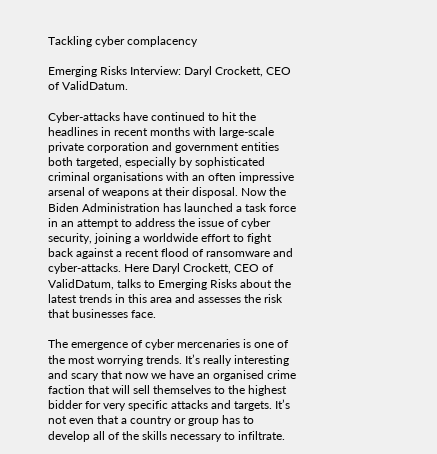Tackling cyber complacency

Emerging Risks Interview: Daryl Crockett, CEO of ValidDatum.

Cyber-attacks have continued to hit the headlines in recent months with large-scale private corporation and government entities both targeted, especially by sophisticated criminal organisations with an often impressive arsenal of weapons at their disposal. Now the Biden Administration has launched a task force in an attempt to address the issue of cyber security, joining a worldwide effort to fight back against a recent flood of ransomware and cyber-attacks. Here Daryl Crockett, CEO of ValidDatum, talks to Emerging Risks about the latest trends in this area and assesses the risk that businesses face.

The emergence of cyber mercenaries is one of the most worrying trends. It’s really interesting and scary that now we have an organised crime faction that will sell themselves to the highest bidder for very specific attacks and targets. It’s not even that a country or group has to develop all of the skills necessary to infiltrate.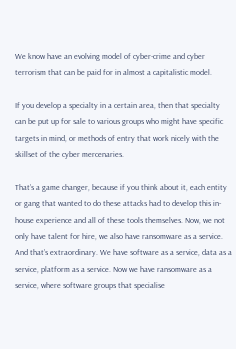We know have an evolving model of cyber-crime and cyber terrorism that can be paid for in almost a capitalistic model.

If you develop a specialty in a certain area, then that specialty can be put up for sale to various groups who might have specific targets in mind, or methods of entry that work nicely with the skillset of the cyber mercenaries.

That’s a game changer, because if you think about it, each entity or gang that wanted to do these attacks had to develop this in-house experience and all of these tools themselves. Now, we not only have talent for hire, we also have ransomware as a service. And that’s extraordinary. We have software as a service, data as a service, platform as a service. Now we have ransomware as a service, where software groups that specialise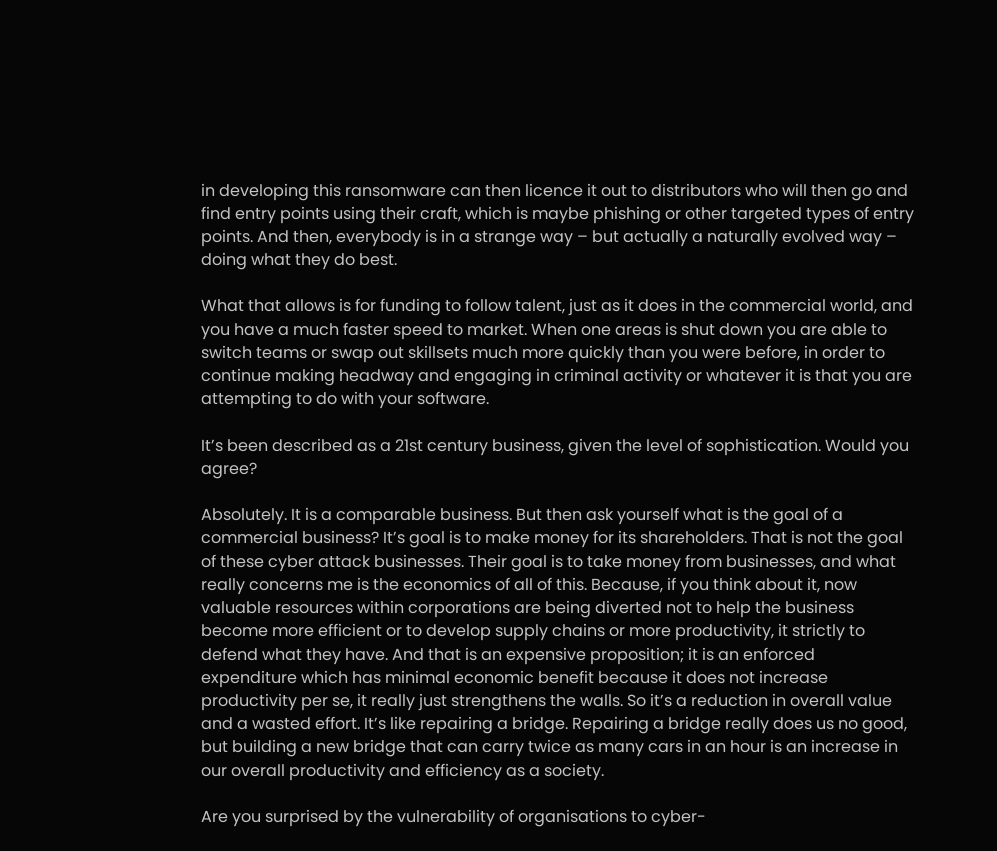in developing this ransomware can then licence it out to distributors who will then go and find entry points using their craft, which is maybe phishing or other targeted types of entry points. And then, everybody is in a strange way – but actually a naturally evolved way – doing what they do best.

What that allows is for funding to follow talent, just as it does in the commercial world, and you have a much faster speed to market. When one areas is shut down you are able to switch teams or swap out skillsets much more quickly than you were before, in order to continue making headway and engaging in criminal activity or whatever it is that you are attempting to do with your software.

It’s been described as a 21st century business, given the level of sophistication. Would you agree?

Absolutely. It is a comparable business. But then ask yourself what is the goal of a commercial business? It’s goal is to make money for its shareholders. That is not the goal of these cyber attack businesses. Their goal is to take money from businesses, and what really concerns me is the economics of all of this. Because, if you think about it, now valuable resources within corporations are being diverted not to help the business become more efficient or to develop supply chains or more productivity, it strictly to defend what they have. And that is an expensive proposition; it is an enforced expenditure which has minimal economic benefit because it does not increase productivity per se, it really just strengthens the walls. So it’s a reduction in overall value and a wasted effort. It’s like repairing a bridge. Repairing a bridge really does us no good, but building a new bridge that can carry twice as many cars in an hour is an increase in our overall productivity and efficiency as a society.

Are you surprised by the vulnerability of organisations to cyber-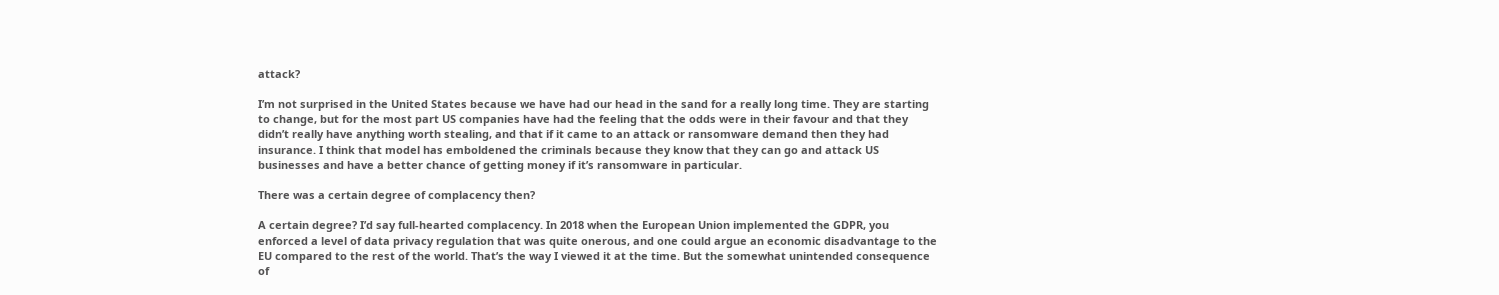attack?

I’m not surprised in the United States because we have had our head in the sand for a really long time. They are starting to change, but for the most part US companies have had the feeling that the odds were in their favour and that they didn’t really have anything worth stealing, and that if it came to an attack or ransomware demand then they had insurance. I think that model has emboldened the criminals because they know that they can go and attack US businesses and have a better chance of getting money if it’s ransomware in particular.

There was a certain degree of complacency then?

A certain degree? I’d say full-hearted complacency. In 2018 when the European Union implemented the GDPR, you enforced a level of data privacy regulation that was quite onerous, and one could argue an economic disadvantage to the EU compared to the rest of the world. That’s the way I viewed it at the time. But the somewhat unintended consequence of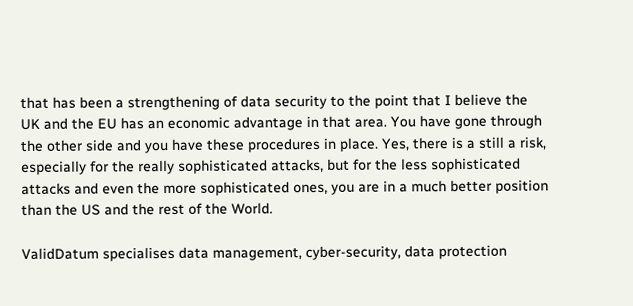that has been a strengthening of data security to the point that I believe the UK and the EU has an economic advantage in that area. You have gone through the other side and you have these procedures in place. Yes, there is a still a risk, especially for the really sophisticated attacks, but for the less sophisticated attacks and even the more sophisticated ones, you are in a much better position than the US and the rest of the World.

ValidDatum specialises data management, cyber-security, data protection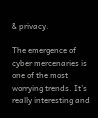& privacy.

The emergence of cyber mercenaries is one of the most worrying trends. It’s really interesting and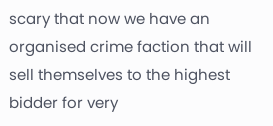scary that now we have an organised crime faction that will sell themselves to the highest bidder for very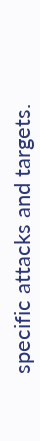specific attacks and targets.